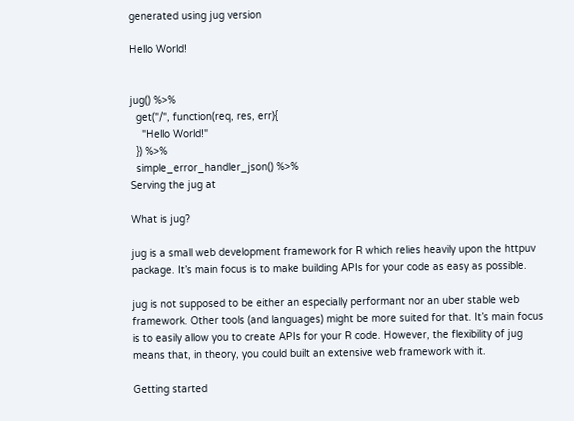generated using jug version

Hello World!


jug() %>%
  get("/", function(req, res, err){
    "Hello World!"
  }) %>%
  simple_error_handler_json() %>%
Serving the jug at

What is jug?

jug is a small web development framework for R which relies heavily upon the httpuv package. It’s main focus is to make building APIs for your code as easy as possible.

jug is not supposed to be either an especially performant nor an uber stable web framework. Other tools (and languages) might be more suited for that. It’s main focus is to easily allow you to create APIs for your R code. However, the flexibility of jug means that, in theory, you could built an extensive web framework with it.

Getting started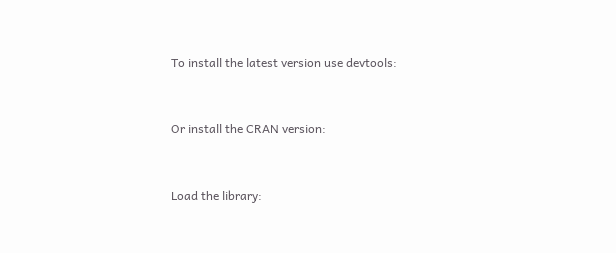To install the latest version use devtools:


Or install the CRAN version:


Load the library: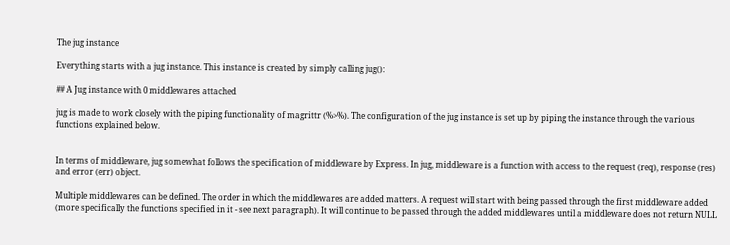The jug instance

Everything starts with a jug instance. This instance is created by simply calling jug():

## A Jug instance with 0 middlewares attached

jug is made to work closely with the piping functionality of magrittr (%>%). The configuration of the jug instance is set up by piping the instance through the various functions explained below.


In terms of middleware, jug somewhat follows the specification of middleware by Express. In jug, middleware is a function with access to the request (req), response (res) and error (err) object.

Multiple middlewares can be defined. The order in which the middlewares are added matters. A request will start with being passed through the first middleware added (more specifically the functions specified in it - see next paragraph). It will continue to be passed through the added middlewares until a middleware does not return NULL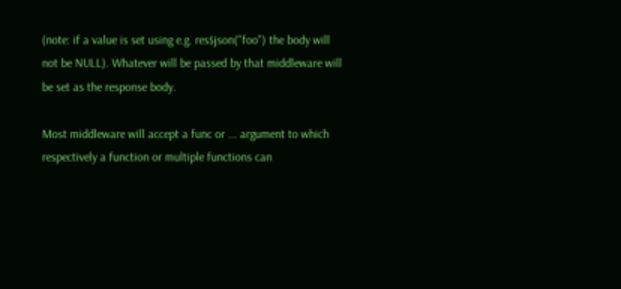(note: if a value is set using e.g. res$json("foo") the body will not be NULL). Whatever will be passed by that middleware will be set as the response body.

Most middleware will accept a func or ... argument to which respectively a function or multiple functions can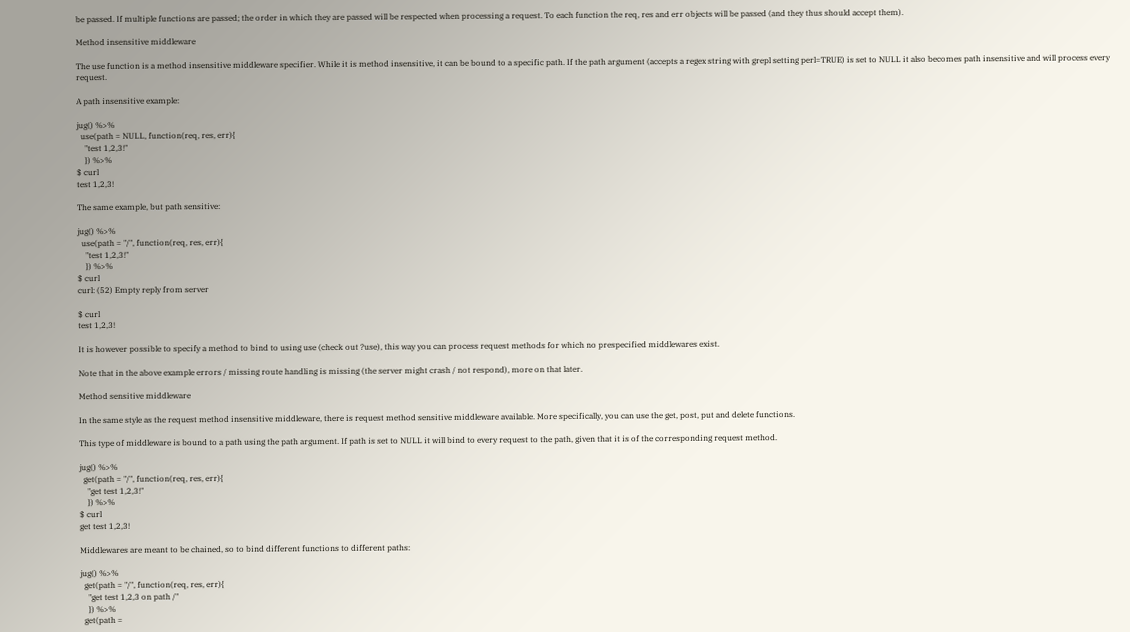be passed. If multiple functions are passed; the order in which they are passed will be respected when processing a request. To each function the req, res and err objects will be passed (and they thus should accept them).

Method insensitive middleware

The use function is a method insensitive middleware specifier. While it is method insensitive, it can be bound to a specific path. If the path argument (accepts a regex string with grepl setting perl=TRUE) is set to NULL it also becomes path insensitive and will process every request.

A path insensitive example:

jug() %>%
  use(path = NULL, function(req, res, err){
    "test 1,2,3!"
    }) %>%
$ curl
test 1,2,3!

The same example, but path sensitive:

jug() %>%
  use(path = "/", function(req, res, err){
    "test 1,2,3!"
    }) %>%
$ curl
curl: (52) Empty reply from server

$ curl
test 1,2,3!

It is however possible to specify a method to bind to using use (check out ?use), this way you can process request methods for which no prespecified middlewares exist.

Note that in the above example errors / missing route handling is missing (the server might crash / not respond), more on that later.

Method sensitive middleware

In the same style as the request method insensitive middleware, there is request method sensitive middleware available. More specifically, you can use the get, post, put and delete functions.

This type of middleware is bound to a path using the path argument. If path is set to NULL it will bind to every request to the path, given that it is of the corresponding request method.

jug() %>%
  get(path = "/", function(req, res, err){
    "get test 1,2,3!"
    }) %>%
$ curl
get test 1,2,3!

Middlewares are meant to be chained, so to bind different functions to different paths:

jug() %>%
  get(path = "/", function(req, res, err){
    "get test 1,2,3 on path /"
    }) %>%
  get(path =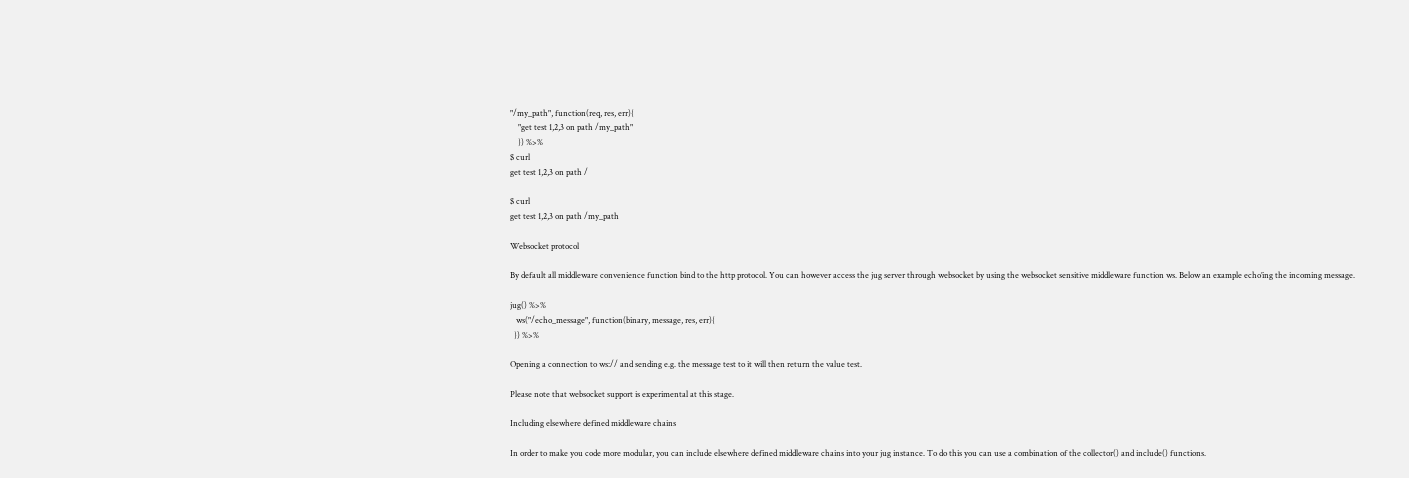"/my_path", function(req, res, err){
    "get test 1,2,3 on path /my_path"
    }) %>%
$ curl
get test 1,2,3 on path /

$ curl
get test 1,2,3 on path /my_path

Websocket protocol

By default all middleware convenience function bind to the http protocol. You can however access the jug server through websocket by using the websocket sensitive middleware function ws. Below an example echo’ing the incoming message.

jug() %>%
   ws("/echo_message", function(binary, message, res, err){
  }) %>%

Opening a connection to ws:// and sending e.g. the message test to it will then return the value test.

Please note that websocket support is experimental at this stage.

Including elsewhere defined middleware chains

In order to make you code more modular, you can include elsewhere defined middleware chains into your jug instance. To do this you can use a combination of the collector() and include() functions.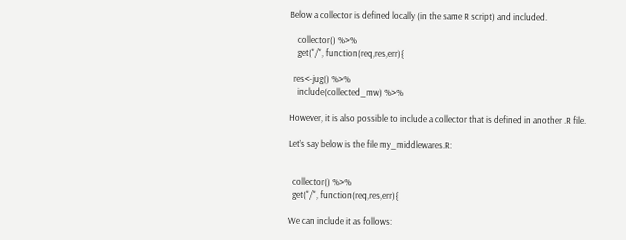Below a collector is defined locally (in the same R script) and included.

    collector() %>%
    get("/", function(req,res,err){

  res<-jug() %>%
    include(collected_mw) %>%

However, it is also possible to include a collector that is defined in another .R file.

Let’s say below is the file my_middlewares.R:


  collector() %>%
  get("/", function(req,res,err){

We can include it as follows: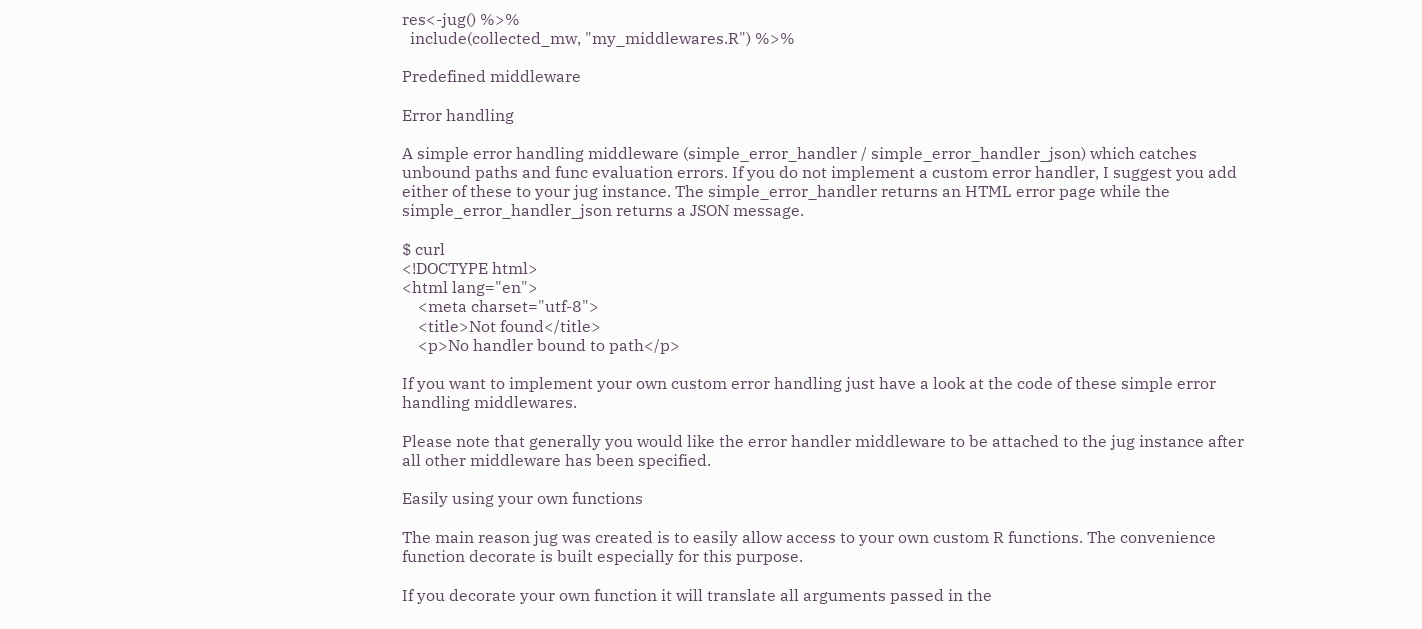res<-jug() %>%
  include(collected_mw, "my_middlewares.R") %>%

Predefined middleware

Error handling

A simple error handling middleware (simple_error_handler / simple_error_handler_json) which catches unbound paths and func evaluation errors. If you do not implement a custom error handler, I suggest you add either of these to your jug instance. The simple_error_handler returns an HTML error page while the simple_error_handler_json returns a JSON message.

$ curl
<!DOCTYPE html>
<html lang="en">
    <meta charset="utf-8">
    <title>Not found</title>
    <p>No handler bound to path</p>

If you want to implement your own custom error handling just have a look at the code of these simple error handling middlewares.

Please note that generally you would like the error handler middleware to be attached to the jug instance after all other middleware has been specified.

Easily using your own functions

The main reason jug was created is to easily allow access to your own custom R functions. The convenience function decorate is built especially for this purpose.

If you decorate your own function it will translate all arguments passed in the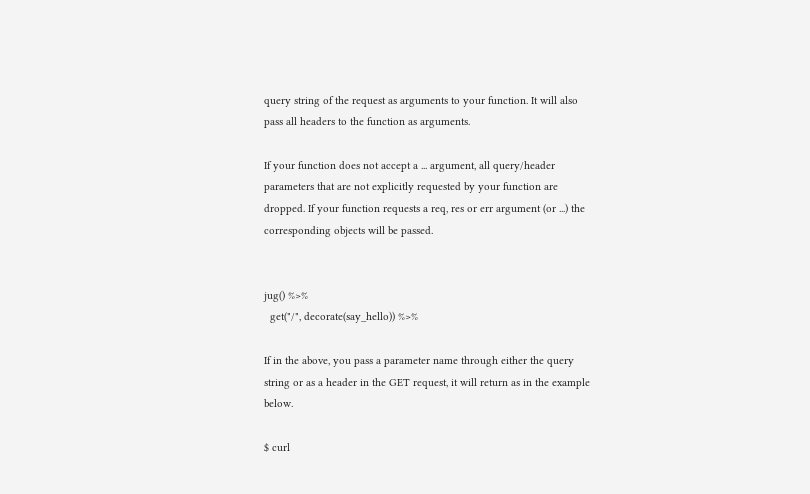query string of the request as arguments to your function. It will also pass all headers to the function as arguments.

If your function does not accept a ... argument, all query/header parameters that are not explicitly requested by your function are dropped. If your function requests a req, res or err argument (or ...) the corresponding objects will be passed.


jug() %>%
  get("/", decorate(say_hello)) %>%

If in the above, you pass a parameter name through either the query string or as a header in the GET request, it will return as in the example below.

$ curl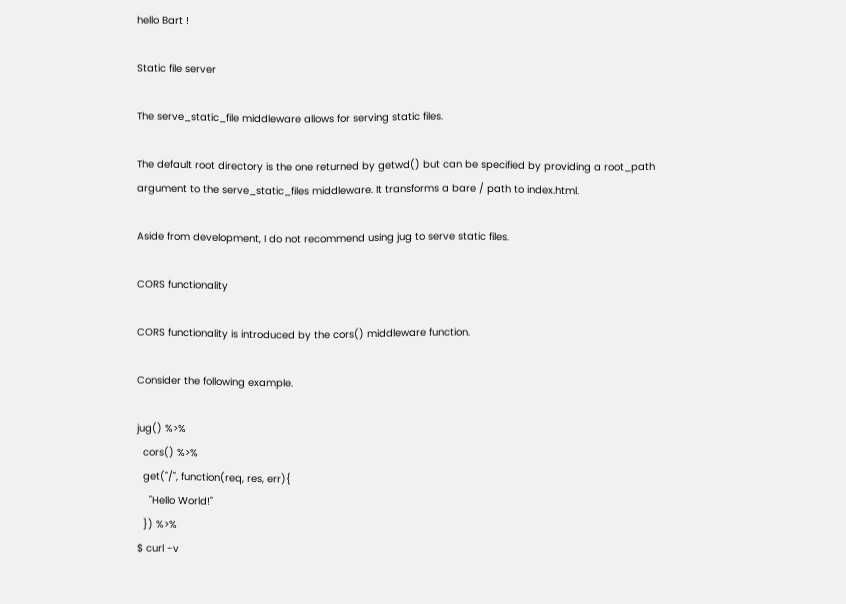hello Bart !

Static file server

The serve_static_file middleware allows for serving static files.

The default root directory is the one returned by getwd() but can be specified by providing a root_path argument to the serve_static_files middleware. It transforms a bare / path to index.html.

Aside from development, I do not recommend using jug to serve static files.

CORS functionality

CORS functionality is introduced by the cors() middleware function.

Consider the following example.

jug() %>%
  cors() %>%
  get("/", function(req, res, err){
    "Hello World!"
  }) %>%
$ curl -v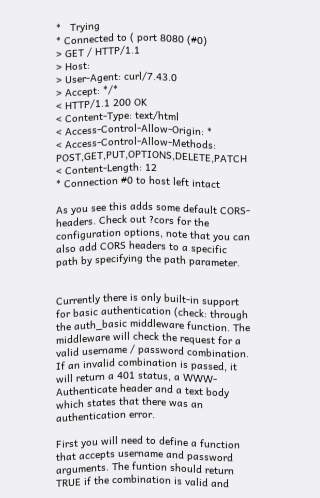*   Trying
* Connected to ( port 8080 (#0)
> GET / HTTP/1.1
> Host:
> User-Agent: curl/7.43.0
> Accept: */*
< HTTP/1.1 200 OK
< Content-Type: text/html
< Access-Control-Allow-Origin: *
< Access-Control-Allow-Methods: POST,GET,PUT,OPTIONS,DELETE,PATCH
< Content-Length: 12
* Connection #0 to host left intact

As you see this adds some default CORS-headers. Check out ?cors for the configuration options, note that you can also add CORS headers to a specific path by specifying the path parameter.


Currently there is only built-in support for basic authentication (check: through the auth_basic middleware function. The middleware will check the request for a valid username / password combination. If an invalid combination is passed, it will return a 401 status, a WWW-Authenticate header and a text body which states that there was an authentication error.

First you will need to define a function that accepts username and password arguments. The funtion should return TRUE if the combination is valid and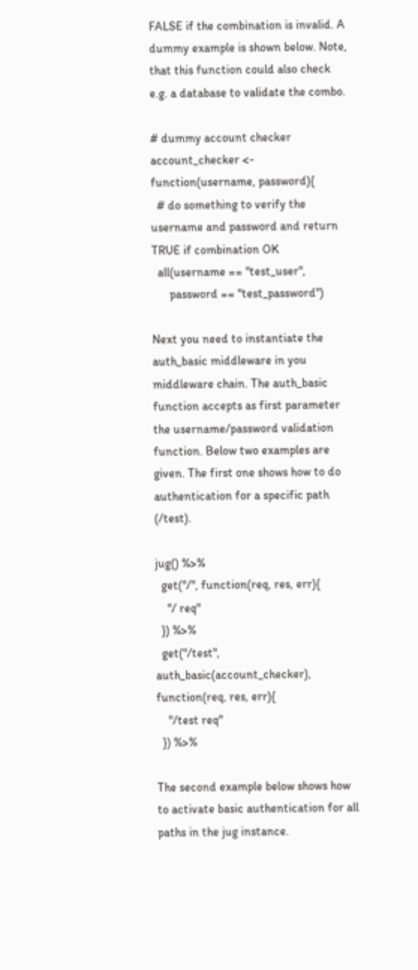FALSE if the combination is invalid. A dummy example is shown below. Note, that this function could also check e.g. a database to validate the combo.

# dummy account checker
account_checker <- function(username, password){
  # do something to verify the username and password and return TRUE if combination OK
  all(username == "test_user",
      password == "test_password")

Next you need to instantiate the auth_basic middleware in you middleware chain. The auth_basic function accepts as first parameter the username/password validation function. Below two examples are given. The first one shows how to do authentication for a specific path (/test).

jug() %>%
  get("/", function(req, res, err){
    "/ req"
  }) %>%
  get("/test", auth_basic(account_checker), function(req, res, err){
    "/test req"
  }) %>%

The second example below shows how to activate basic authentication for all paths in the jug instance.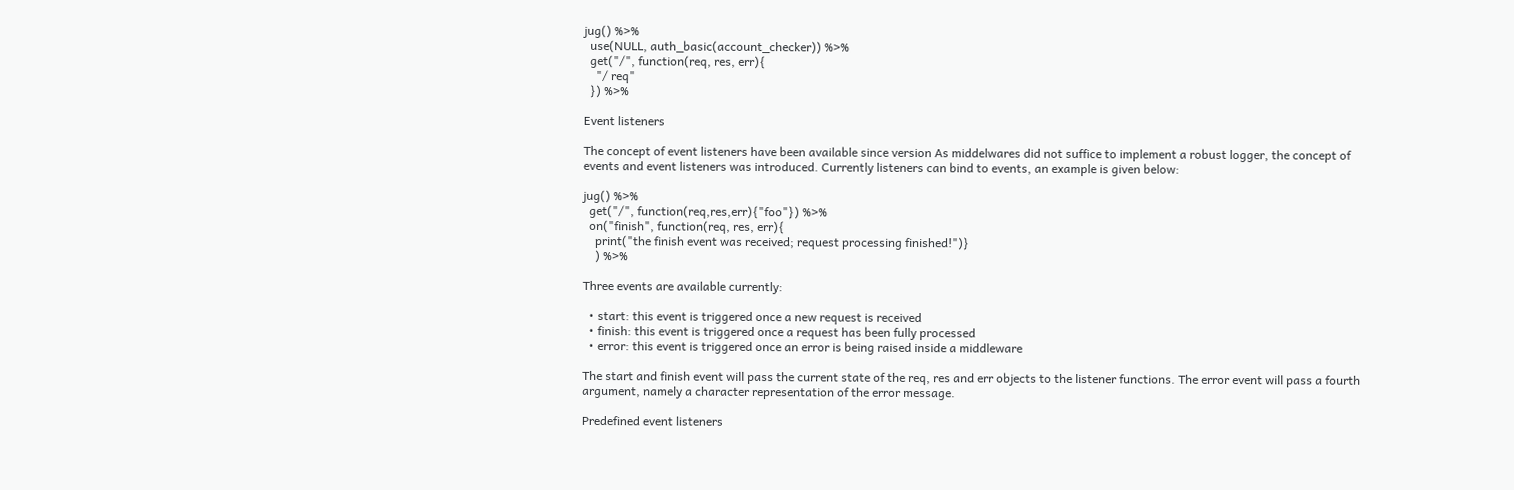jug() %>%
  use(NULL, auth_basic(account_checker)) %>%
  get("/", function(req, res, err){
    "/ req"
  }) %>%

Event listeners

The concept of event listeners have been available since version As middelwares did not suffice to implement a robust logger, the concept of events and event listeners was introduced. Currently listeners can bind to events, an example is given below:

jug() %>%
  get("/", function(req,res,err){"foo"}) %>%
  on("finish", function(req, res, err){
    print("the finish event was received; request processing finished!")}
    ) %>%

Three events are available currently:

  • start: this event is triggered once a new request is received
  • finish: this event is triggered once a request has been fully processed
  • error: this event is triggered once an error is being raised inside a middleware

The start and finish event will pass the current state of the req, res and err objects to the listener functions. The error event will pass a fourth argument, namely a character representation of the error message.

Predefined event listeners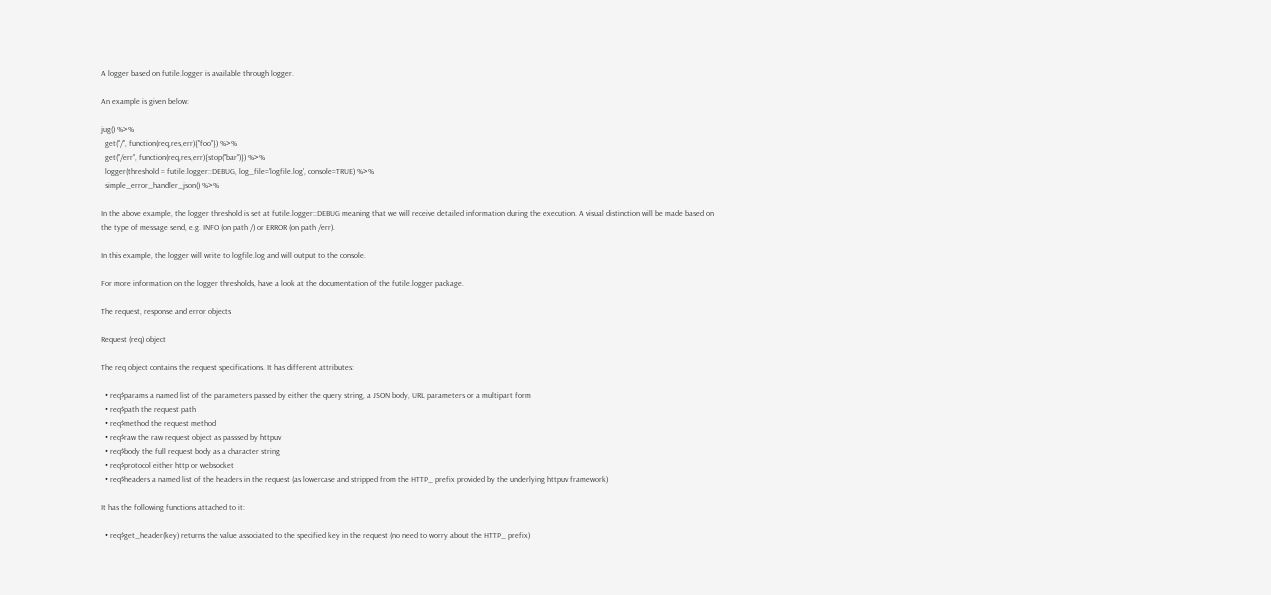A logger based on futile.logger is available through logger.

An example is given below:

jug() %>%
  get("/", function(req,res,err){"foo"}) %>%
  get("/err", function(req,res,err){stop("bar")}) %>%
  logger(threshold = futile.logger::DEBUG, log_file='logfile.log', console=TRUE) %>%
  simple_error_handler_json() %>%

In the above example, the logger threshold is set at futile.logger::DEBUG meaning that we will receive detailed information during the execution. A visual distinction will be made based on the type of message send, e.g. INFO (on path /) or ERROR (on path /err).

In this example, the logger will write to logfile.log and will output to the console.

For more information on the logger thresholds, have a look at the documentation of the futile.logger package.

The request, response and error objects

Request (req) object

The req object contains the request specifications. It has different attributes:

  • req$params a named list of the parameters passed by either the query string, a JSON body, URL parameters or a multipart form
  • req$path the request path
  • req$method the request method
  • req$raw the raw request object as passsed by httpuv
  • req$body the full request body as a character string
  • req$protocol either http or websocket
  • req$headers a named list of the headers in the request (as lowercase and stripped from the HTTP_ prefix provided by the underlying httpuv framework)

It has the following functions attached to it:

  • req$get_header(key) returns the value associated to the specified key in the request (no need to worry about the HTTP_ prefix)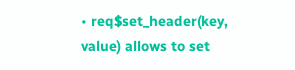• req$set_header(key, value) allows to set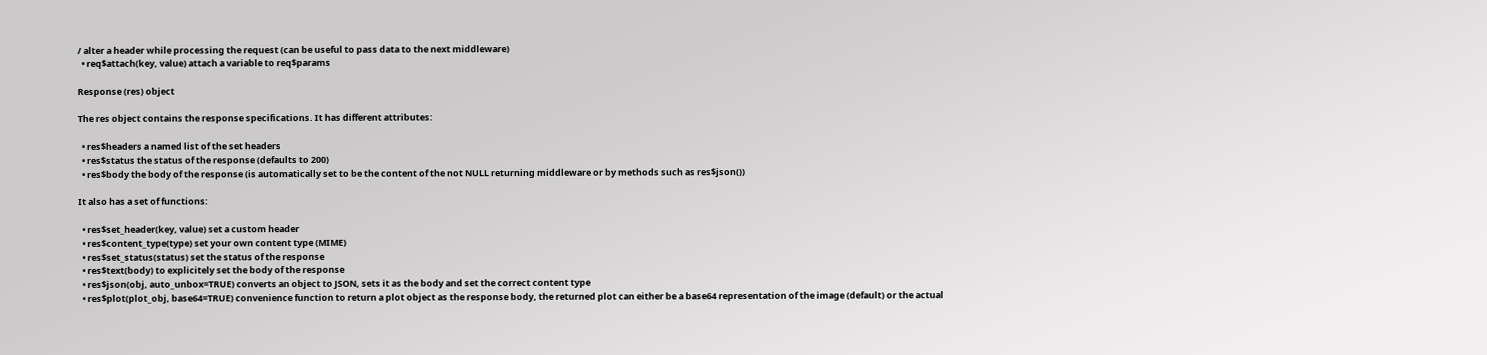/ alter a header while processing the request (can be useful to pass data to the next middleware)
  • req$attach(key, value) attach a variable to req$params

Response (res) object

The res object contains the response specifications. It has different attributes:

  • res$headers a named list of the set headers
  • res$status the status of the response (defaults to 200)
  • res$body the body of the response (is automatically set to be the content of the not NULL returning middleware or by methods such as res$json())

It also has a set of functions:

  • res$set_header(key, value) set a custom header
  • res$content_type(type) set your own content type (MIME)
  • res$set_status(status) set the status of the response
  • res$text(body) to explicitely set the body of the response
  • res$json(obj, auto_unbox=TRUE) converts an object to JSON, sets it as the body and set the correct content type
  • res$plot(plot_obj, base64=TRUE) convenience function to return a plot object as the response body, the returned plot can either be a base64 representation of the image (default) or the actual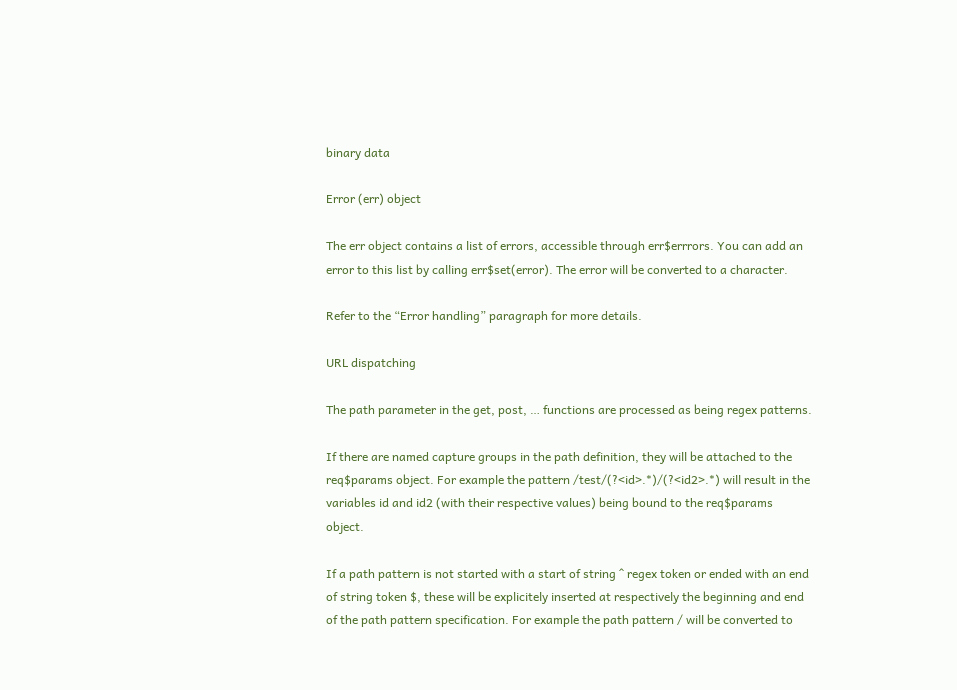binary data

Error (err) object

The err object contains a list of errors, accessible through err$errrors. You can add an error to this list by calling err$set(error). The error will be converted to a character.

Refer to the “Error handling” paragraph for more details.

URL dispatching

The path parameter in the get, post, … functions are processed as being regex patterns.

If there are named capture groups in the path definition, they will be attached to the req$params object. For example the pattern /test/(?<id>.*)/(?<id2>.*) will result in the variables id and id2 (with their respective values) being bound to the req$params object.

If a path pattern is not started with a start of string ^ regex token or ended with an end of string token $, these will be explicitely inserted at respectively the beginning and end of the path pattern specification. For example the path pattern / will be converted to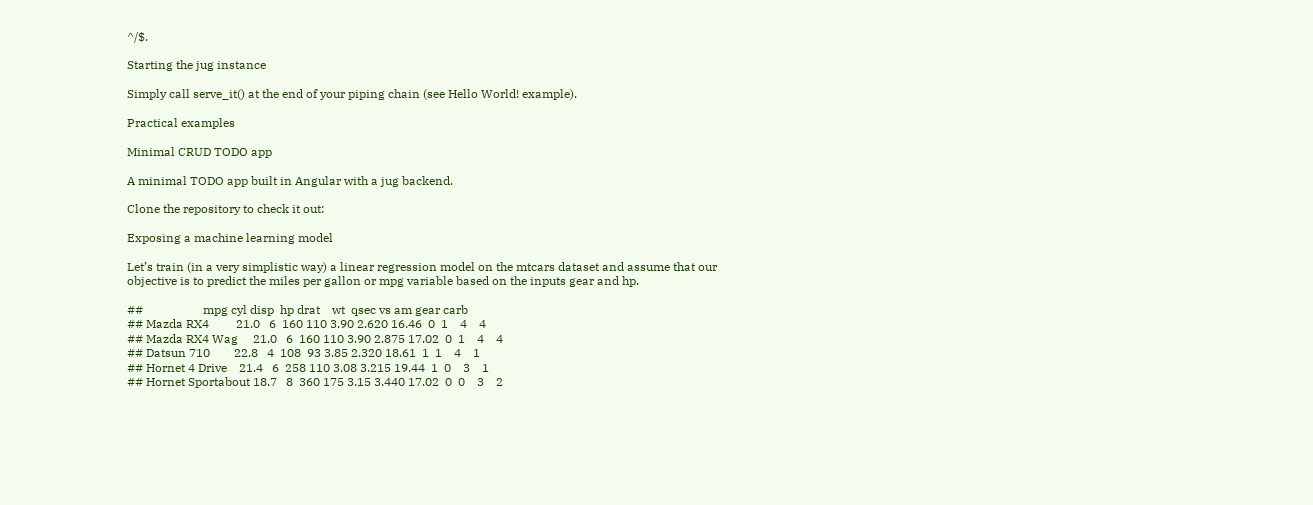^/$.

Starting the jug instance

Simply call serve_it() at the end of your piping chain (see Hello World! example).

Practical examples

Minimal CRUD TODO app

A minimal TODO app built in Angular with a jug backend.

Clone the repository to check it out:

Exposing a machine learning model

Let’s train (in a very simplistic way) a linear regression model on the mtcars dataset and assume that our objective is to predict the miles per gallon or mpg variable based on the inputs gear and hp.

##                    mpg cyl disp  hp drat    wt  qsec vs am gear carb
## Mazda RX4         21.0   6  160 110 3.90 2.620 16.46  0  1    4    4
## Mazda RX4 Wag     21.0   6  160 110 3.90 2.875 17.02  0  1    4    4
## Datsun 710        22.8   4  108  93 3.85 2.320 18.61  1  1    4    1
## Hornet 4 Drive    21.4   6  258 110 3.08 3.215 19.44  1  0    3    1
## Hornet Sportabout 18.7   8  360 175 3.15 3.440 17.02  0  0    3    2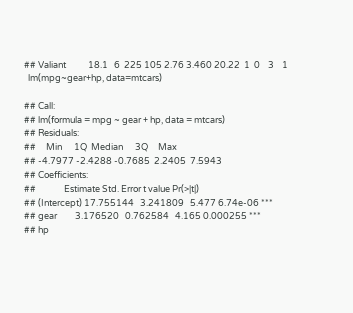## Valiant           18.1   6  225 105 2.76 3.460 20.22  1  0    3    1
  lm(mpg~gear+hp, data=mtcars)

## Call:
## lm(formula = mpg ~ gear + hp, data = mtcars)
## Residuals:
##     Min      1Q  Median      3Q     Max
## -4.7977 -2.4288 -0.7685  2.2405  7.5943
## Coefficients:
##              Estimate Std. Error t value Pr(>|t|)
## (Intercept) 17.755144   3.241809   5.477 6.74e-06 ***
## gear         3.176520   0.762584   4.165 0.000255 ***
## hp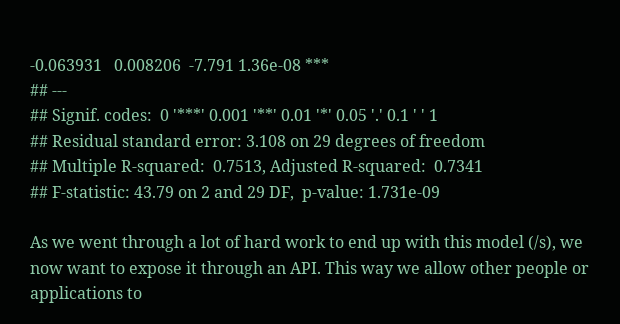-0.063931   0.008206  -7.791 1.36e-08 ***
## ---
## Signif. codes:  0 '***' 0.001 '**' 0.01 '*' 0.05 '.' 0.1 ' ' 1
## Residual standard error: 3.108 on 29 degrees of freedom
## Multiple R-squared:  0.7513, Adjusted R-squared:  0.7341
## F-statistic: 43.79 on 2 and 29 DF,  p-value: 1.731e-09

As we went through a lot of hard work to end up with this model (/s), we now want to expose it through an API. This way we allow other people or applications to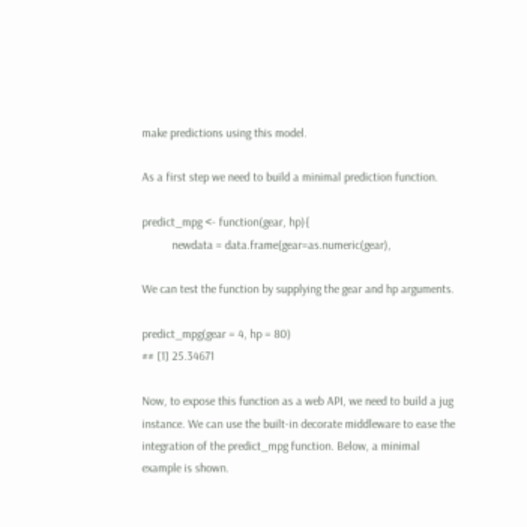make predictions using this model.

As a first step we need to build a minimal prediction function.

predict_mpg <- function(gear, hp){
          newdata = data.frame(gear=as.numeric(gear),

We can test the function by supplying the gear and hp arguments.

predict_mpg(gear = 4, hp = 80)
## [1] 25.34671

Now, to expose this function as a web API, we need to build a jug instance. We can use the built-in decorate middleware to ease the integration of the predict_mpg function. Below, a minimal example is shown.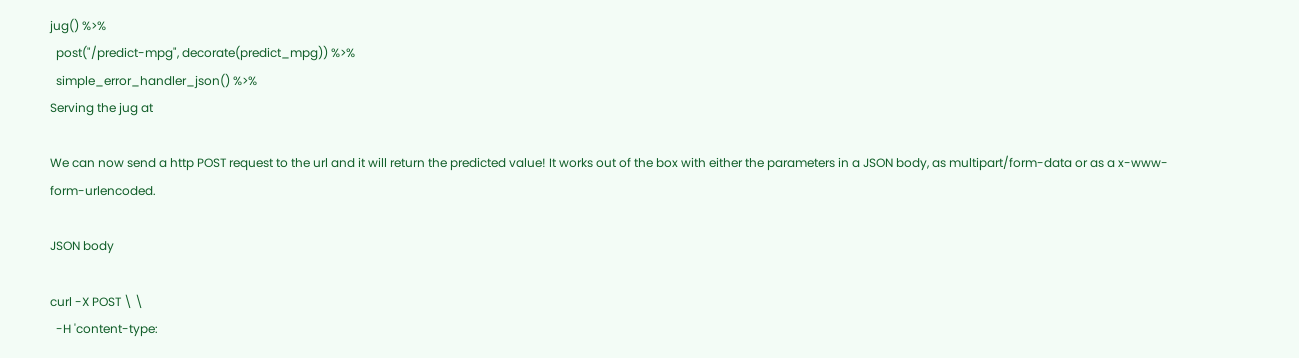jug() %>%
  post("/predict-mpg", decorate(predict_mpg)) %>%
  simple_error_handler_json() %>%
Serving the jug at

We can now send a http POST request to the url and it will return the predicted value! It works out of the box with either the parameters in a JSON body, as multipart/form-data or as a x-www-form-urlencoded.

JSON body

curl -X POST \ \
  -H 'content-type: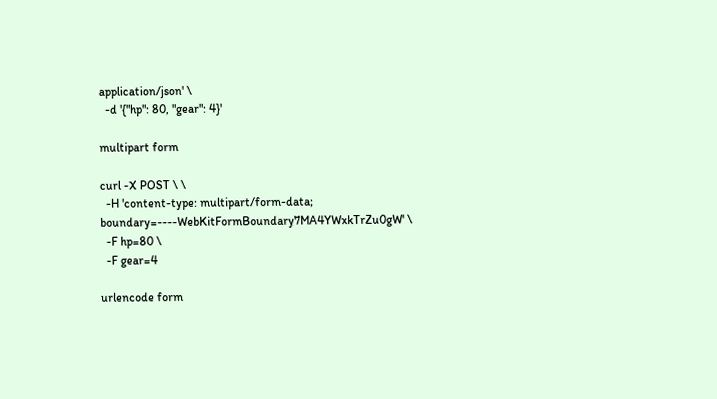application/json' \
  -d '{"hp": 80, "gear": 4}'

multipart form

curl -X POST \ \
  -H 'content-type: multipart/form-data; boundary=----WebKitFormBoundary7MA4YWxkTrZu0gW' \
  -F hp=80 \
  -F gear=4

urlencode form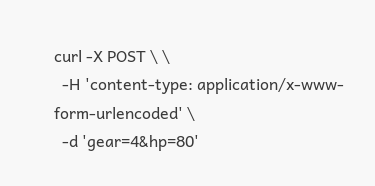curl -X POST \ \
  -H 'content-type: application/x-www-form-urlencoded' \
  -d 'gear=4&hp=80'